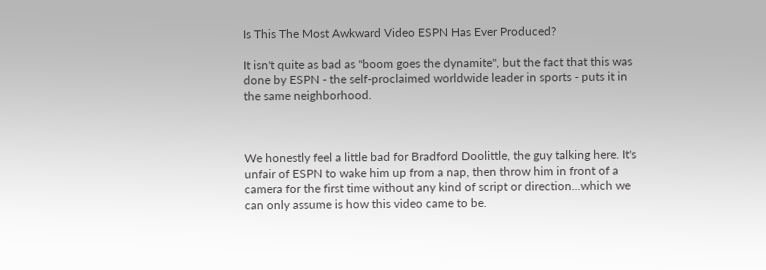Is This The Most Awkward Video ESPN Has Ever Produced?

It isn't quite as bad as "boom goes the dynamite", but the fact that this was done by ESPN - the self-proclaimed worldwide leader in sports - puts it in the same neighborhood.



We honestly feel a little bad for Bradford Doolittle, the guy talking here. It's unfair of ESPN to wake him up from a nap, then throw him in front of a camera for the first time without any kind of script or direction...which we can only assume is how this video came to be.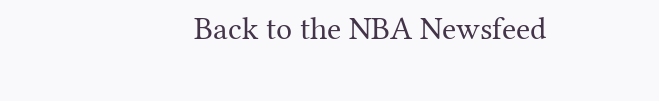Back to the NBA Newsfeed